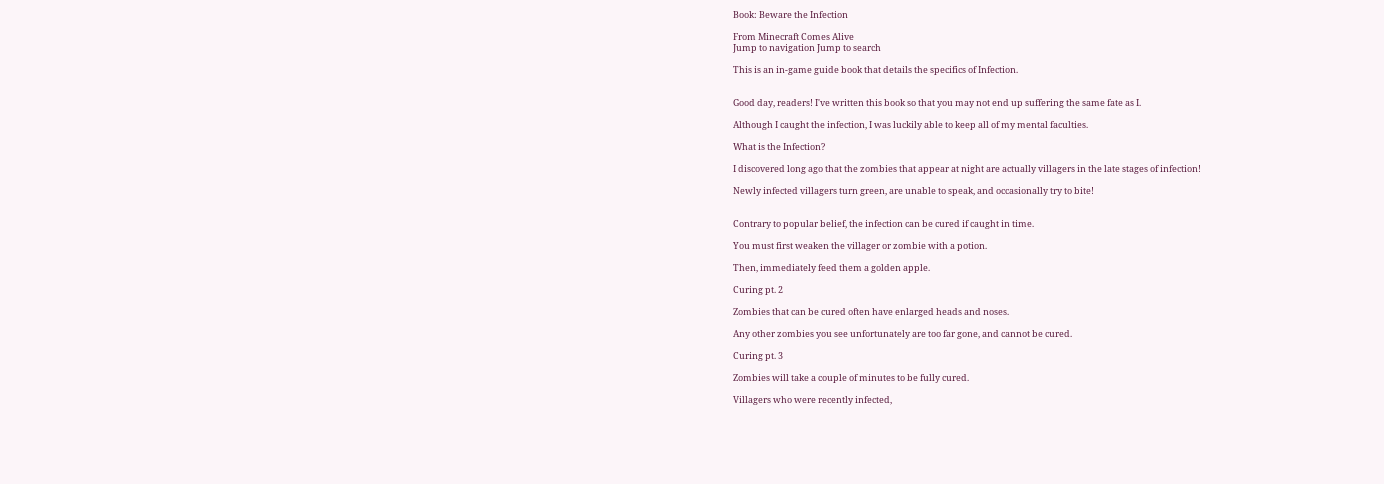Book: Beware the Infection

From Minecraft Comes Alive
Jump to navigation Jump to search

This is an in-game guide book that details the specifics of Infection.


Good day, readers! I've written this book so that you may not end up suffering the same fate as I.

Although I caught the infection, I was luckily able to keep all of my mental faculties.

What is the Infection?

I discovered long ago that the zombies that appear at night are actually villagers in the late stages of infection!

Newly infected villagers turn green, are unable to speak, and occasionally try to bite!


Contrary to popular belief, the infection can be cured if caught in time.

You must first weaken the villager or zombie with a potion.

Then, immediately feed them a golden apple.

Curing pt. 2

Zombies that can be cured often have enlarged heads and noses.

Any other zombies you see unfortunately are too far gone, and cannot be cured.

Curing pt. 3

Zombies will take a couple of minutes to be fully cured.

Villagers who were recently infected,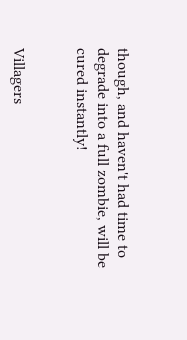though, and haven't had time to degrade into a full zombie, will be cured instantly!


Villagers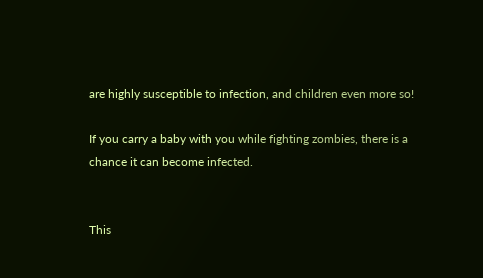are highly susceptible to infection, and children even more so!

If you carry a baby with you while fighting zombies, there is a chance it can become infected.


This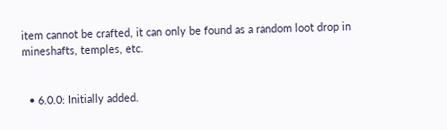item cannot be crafted, it can only be found as a random loot drop in mineshafts, temples, etc.


  • 6.0.0: Initially added.